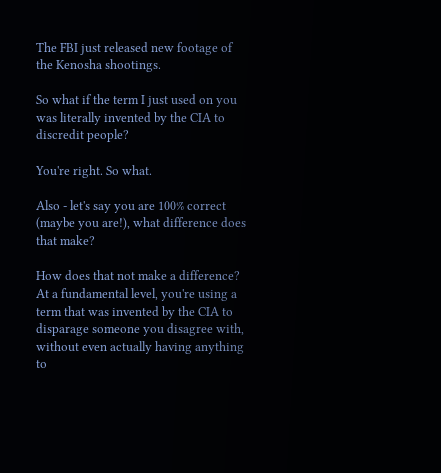The FBI just released new footage of the Kenosha shootings.

So what if the term I just used on you was literally invented by the CIA to discredit people?

You're right. So what.

Also - let's say you are 100% correct (maybe you are!), what difference does that make?

How does that not make a difference? At a fundamental level, you're using a term that was invented by the CIA to disparage someone you disagree with, without even actually having anything to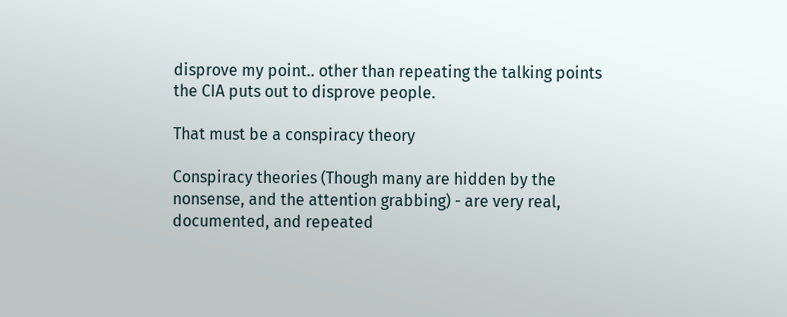disprove my point.. other than repeating the talking points the CIA puts out to disprove people.

That must be a conspiracy theory

Conspiracy theories (Though many are hidden by the nonsense, and the attention grabbing) - are very real, documented, and repeated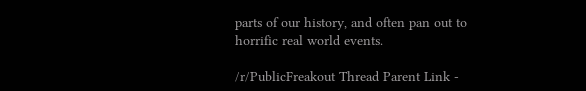parts of our history, and often pan out to horrific real world events.

/r/PublicFreakout Thread Parent Link -